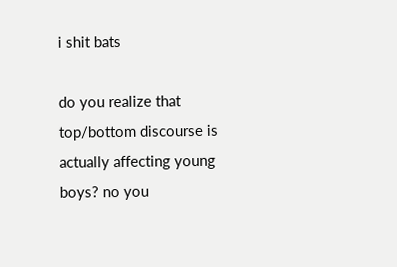i shit bats

do you realize that top/bottom discourse is actually affecting young boys? no you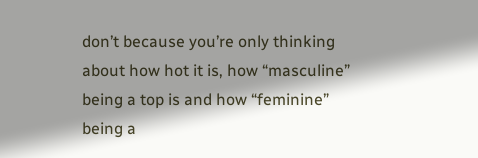don’t because you’re only thinking about how hot it is, how “masculine” being a top is and how “feminine” being a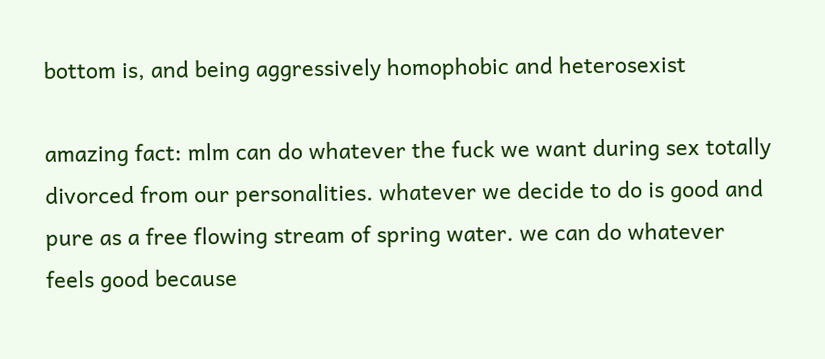bottom is, and being aggressively homophobic and heterosexist

amazing fact: mlm can do whatever the fuck we want during sex totally divorced from our personalities. whatever we decide to do is good and pure as a free flowing stream of spring water. we can do whatever feels good because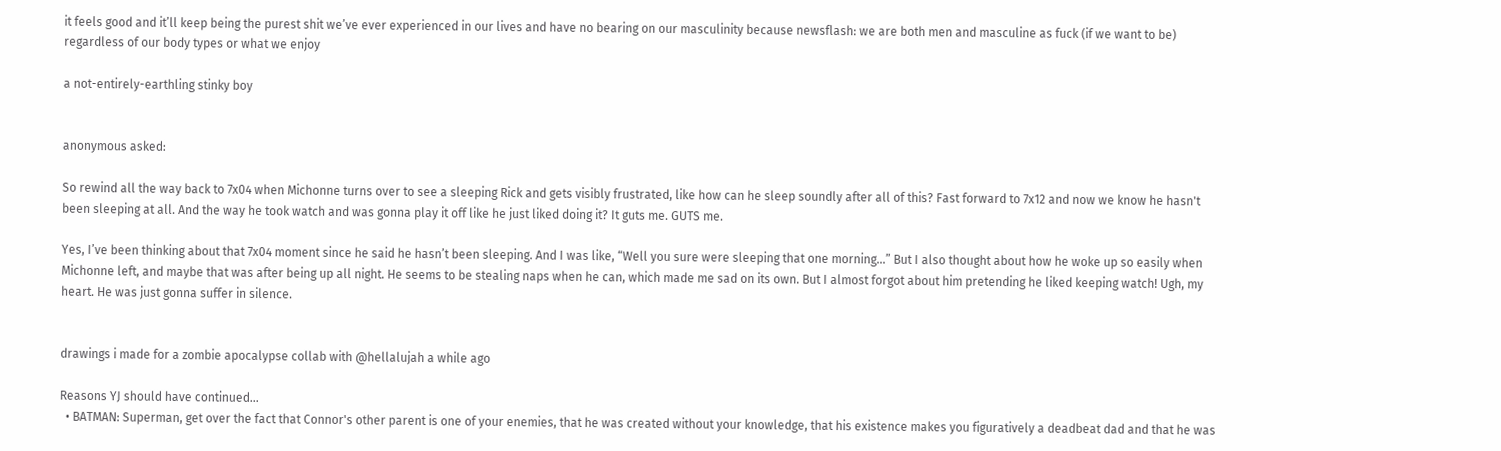it feels good and it’ll keep being the purest shit we’ve ever experienced in our lives and have no bearing on our masculinity because newsflash: we are both men and masculine as fuck (if we want to be) regardless of our body types or what we enjoy

a not-entirely-earthling stinky boy


anonymous asked:

So rewind all the way back to 7x04 when Michonne turns over to see a sleeping Rick and gets visibly frustrated, like how can he sleep soundly after all of this? Fast forward to 7x12 and now we know he hasn't been sleeping at all. And the way he took watch and was gonna play it off like he just liked doing it? It guts me. GUTS me.

Yes, I’ve been thinking about that 7x04 moment since he said he hasn’t been sleeping. And I was like, “Well you sure were sleeping that one morning…” But I also thought about how he woke up so easily when Michonne left, and maybe that was after being up all night. He seems to be stealing naps when he can, which made me sad on its own. But I almost forgot about him pretending he liked keeping watch! Ugh, my heart. He was just gonna suffer in silence.


drawings i made for a zombie apocalypse collab with @hellalujah a while ago

Reasons YJ should have continued...
  • BATMAN: Superman, get over the fact that Connor's other parent is one of your enemies, that he was created without your knowledge, that his existence makes you figuratively a deadbeat dad and that he was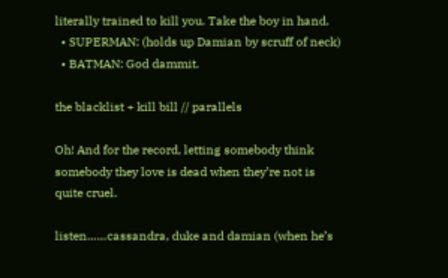literally trained to kill you. Take the boy in hand.
  • SUPERMAN: (holds up Damian by scruff of neck)
  • BATMAN: God dammit.

the blacklist + kill bill // parallels

Oh! And for the record, letting somebody think somebody they love is dead when they’re not is quite cruel.

listen……cassandra, duke and damian (when he’s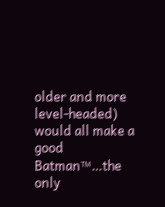older and more level-headed) would all make a good Batman™…the only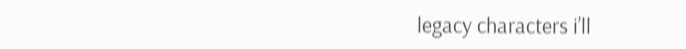legacy characters i’ll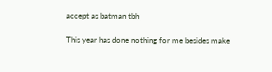accept as batman tbh

This year has done nothing for me besides make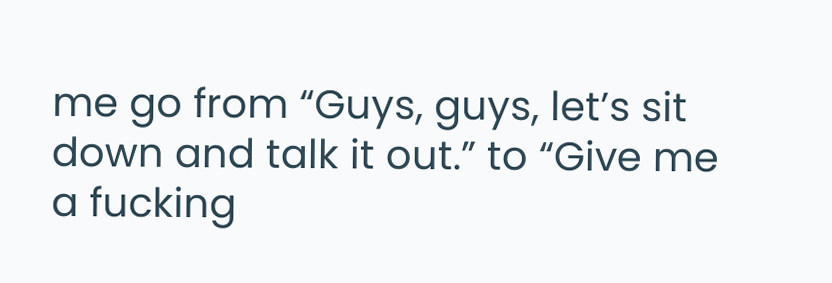me go from “Guys, guys, let’s sit down and talk it out.” to “Give me a fucking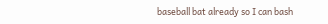baseball bat already so I can bash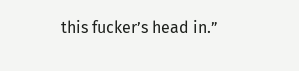this fucker’s head in.”